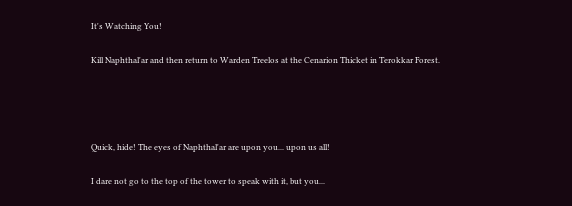It's Watching You!

Kill Naphthal'ar and then return to Warden Treelos at the Cenarion Thicket in Terokkar Forest.




Quick, hide! The eyes of Naphthal'ar are upon you... upon us all!

I dare not go to the top of the tower to speak with it, but you...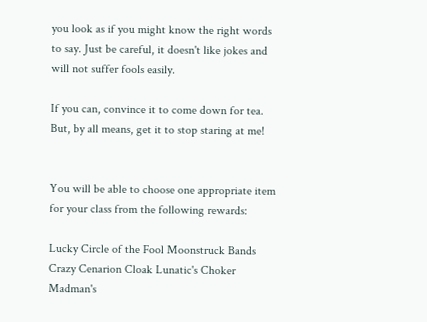you look as if you might know the right words to say. Just be careful, it doesn't like jokes and will not suffer fools easily.

If you can, convince it to come down for tea. But, by all means, get it to stop staring at me!


You will be able to choose one appropriate item for your class from the following rewards:

Lucky Circle of the Fool Moonstruck Bands
Crazy Cenarion Cloak Lunatic's Choker
Madman's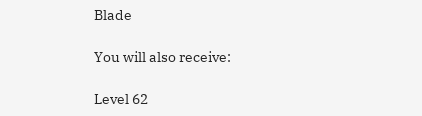Blade

You will also receive:

Level 62